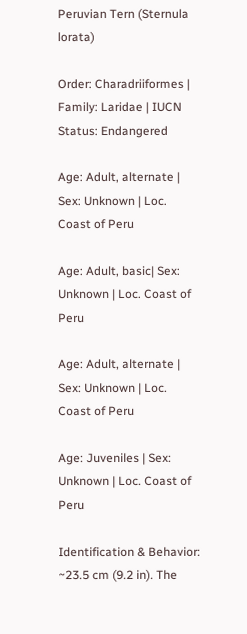Peruvian Tern (Sternula lorata)

Order: Charadriiformes | Family: Laridae | IUCN Status: Endangered

Age: Adult, alternate | Sex: Unknown | Loc. Coast of Peru

Age: Adult, basic| Sex: Unknown | Loc. Coast of Peru

Age: Adult, alternate | Sex: Unknown | Loc. Coast of Peru

Age: Juveniles | Sex: Unknown | Loc. Coast of Peru

Identification & Behavior: ~23.5 cm (9.2 in). The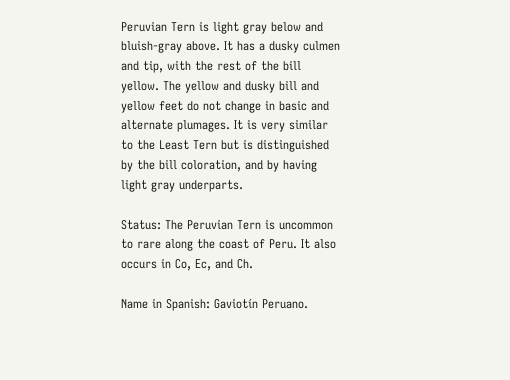Peruvian Tern is light gray below and bluish-gray above. It has a dusky culmen and tip, with the rest of the bill yellow. The yellow and dusky bill and yellow feet do not change in basic and alternate plumages. It is very similar to the Least Tern but is distinguished by the bill coloration, and by having light gray underparts.

Status: The Peruvian Tern is uncommon to rare along the coast of Peru. It also occurs in Co, Ec, and Ch.

Name in Spanish: Gaviotín Peruano.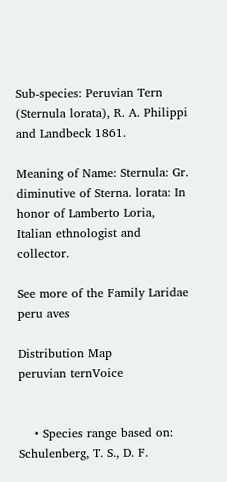Sub-species: Peruvian Tern (Sternula lorata), R. A. Philippi and Landbeck 1861.

Meaning of Name: Sternula: Gr. diminutive of Sterna. lorata: In honor of Lamberto Loria, Italian ethnologist and collector.

See more of the Family Laridae   peru aves

Distribution Map
peruvian ternVoice


    • Species range based on: Schulenberg, T. S., D. F.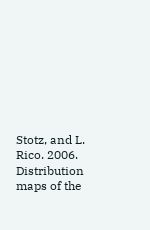Stotz, and L. Rico. 2006. Distribution maps of the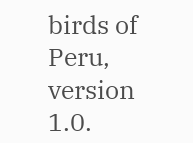birds of Peru, version 1.0.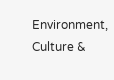Environment, Culture &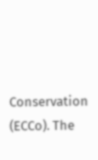Conservation (ECCo). The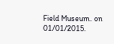Field Museum. on 01/01/2015.